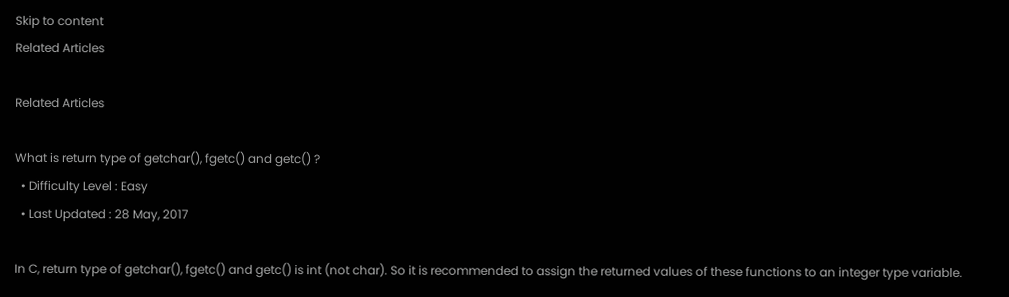Skip to content
Related Articles

Related Articles

What is return type of getchar(), fgetc() and getc() ?
  • Difficulty Level : Easy
  • Last Updated : 28 May, 2017

In C, return type of getchar(), fgetc() and getc() is int (not char). So it is recommended to assign the returned values of these functions to an integer type variable.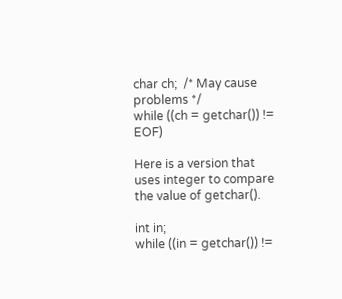char ch;  /* May cause problems */
while ((ch = getchar()) != EOF)

Here is a version that uses integer to compare the value of getchar().

int in;
while ((in = getchar()) !=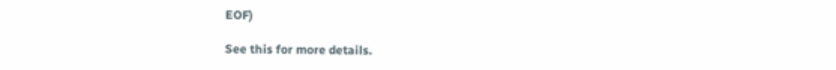EOF)

See this for more details.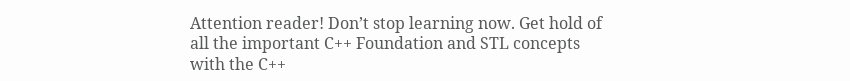Attention reader! Don’t stop learning now. Get hold of all the important C++ Foundation and STL concepts with the C++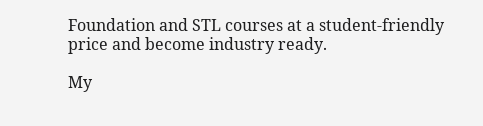Foundation and STL courses at a student-friendly price and become industry ready.

My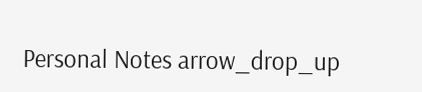Personal Notes arrow_drop_up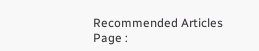Recommended Articles
Page :